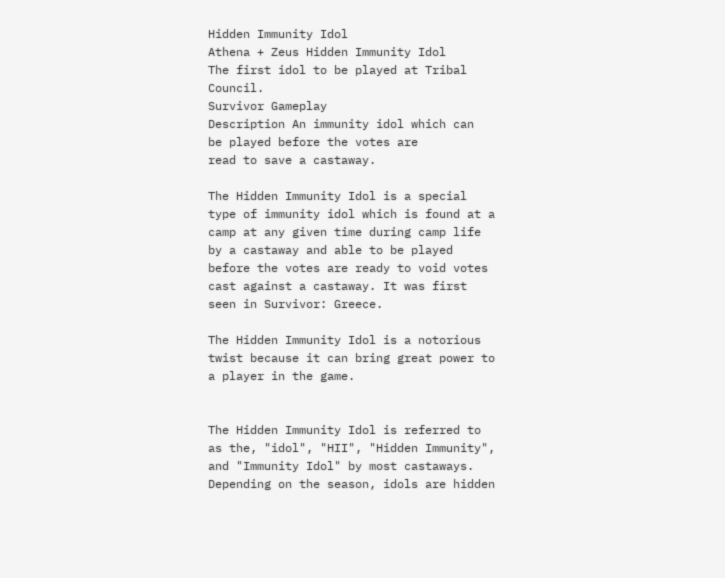Hidden Immunity Idol
Athena + Zeus Hidden Immunity Idol
The first idol to be played at Tribal Council.
Survivor Gameplay
Description An immunity idol which can
be played before the votes are
read to save a castaway.

The Hidden Immunity Idol is a special type of immunity idol which is found at a camp at any given time during camp life by a castaway and able to be played before the votes are ready to void votes cast against a castaway. It was first seen in Survivor: Greece.

The Hidden Immunity Idol is a notorious twist because it can bring great power to a player in the game.


The Hidden Immunity Idol is referred to as the, "idol", "HII", "Hidden Immunity", and "Immunity Idol" by most castaways. Depending on the season, idols are hidden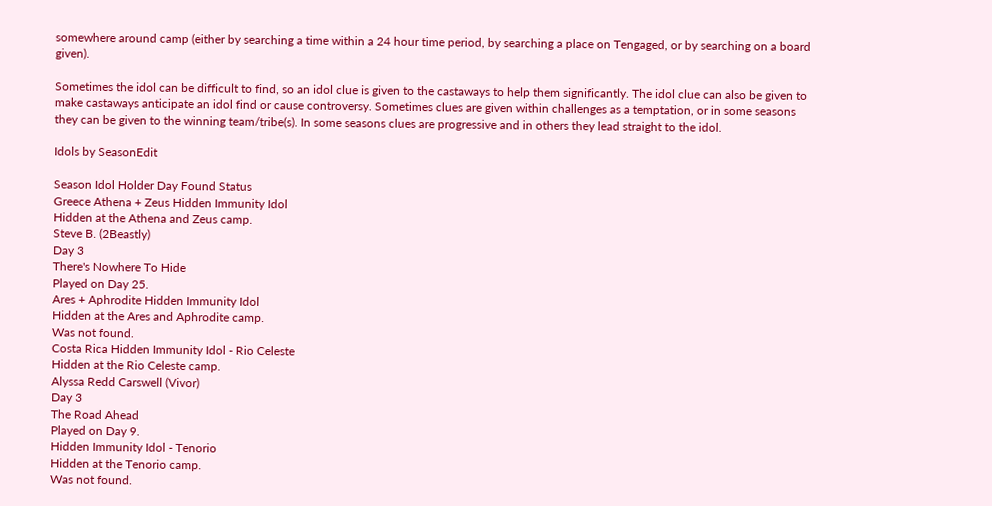somewhere around camp (either by searching a time within a 24 hour time period, by searching a place on Tengaged, or by searching on a board given).

Sometimes the idol can be difficult to find, so an idol clue is given to the castaways to help them significantly. The idol clue can also be given to make castaways anticipate an idol find or cause controversy. Sometimes clues are given within challenges as a temptation, or in some seasons they can be given to the winning team/tribe(s). In some seasons clues are progressive and in others they lead straight to the idol.

Idols by SeasonEdit

Season Idol Holder Day Found Status
Greece Athena + Zeus Hidden Immunity Idol
Hidden at the Athena and Zeus camp.
Steve B. (2Beastly)
Day 3
There's Nowhere To Hide
Played on Day 25.
Ares + Aphrodite Hidden Immunity Idol
Hidden at the Ares and Aphrodite camp.
Was not found.
Costa Rica Hidden Immunity Idol - Rio Celeste
Hidden at the Rio Celeste camp.
Alyssa Redd Carswell (Vivor)
Day 3
The Road Ahead
Played on Day 9.
Hidden Immunity Idol - Tenorio
Hidden at the Tenorio camp.
Was not found.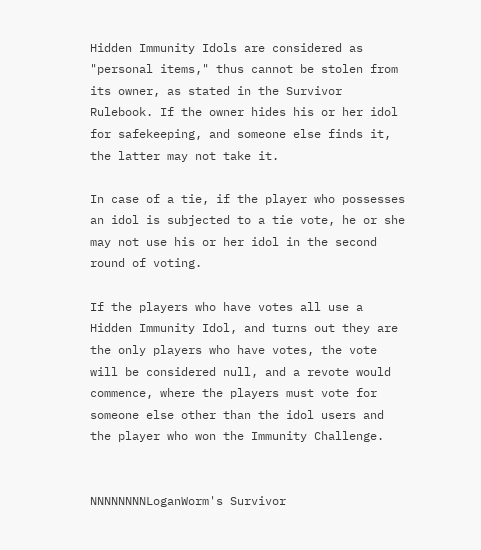Hidden Immunity Idols are considered as "personal items," thus cannot be stolen from its owner, as stated in the Survivor Rulebook. If the owner hides his or her idol for safekeeping, and someone else finds it, the latter may not take it.

In case of a tie, if the player who possesses an idol is subjected to a tie vote, he or she may not use his or her idol in the second round of voting.

If the players who have votes all use a Hidden Immunity Idol, and turns out they are the only players who have votes, the vote will be considered null, and a revote would commence, where the players must vote for someone else other than the idol users and the player who won the Immunity Challenge.


NNNNNNNNLoganWorm's Survivor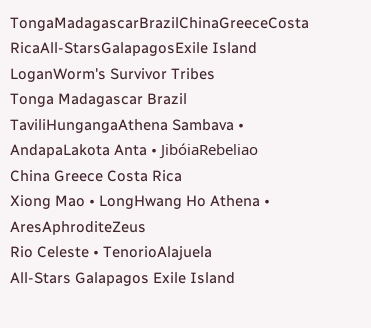TongaMadagascarBrazilChinaGreeceCosta RicaAll-StarsGalapagosExile Island
LoganWorm's Survivor Tribes
Tonga Madagascar Brazil
TaviliHungangaAthena Sambava • AndapaLakota Anta • JibóiaRebeliao
China Greece Costa Rica
Xiong Mao • LongHwang Ho Athena • AresAphroditeZeus
Rio Celeste • TenorioAlajuela
All-Stars Galapagos Exile Island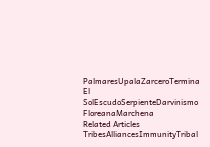PalmaresUpalaZarceroTermina El SolEscudoSerpienteDarvinismo FloreanaMarchena
Related Articles
TribesAlliancesImmunityTribal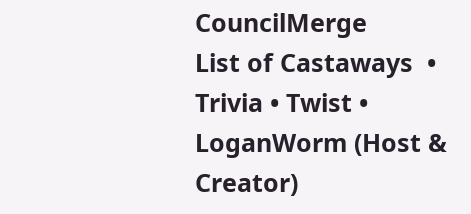CouncilMerge
List of Castaways  • Trivia • Twist • LoganWorm (Host & Creator)